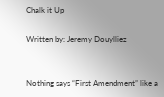Chalk it Up

Written by: Jeremy Douylliez


Nothing says “First Amendment” like a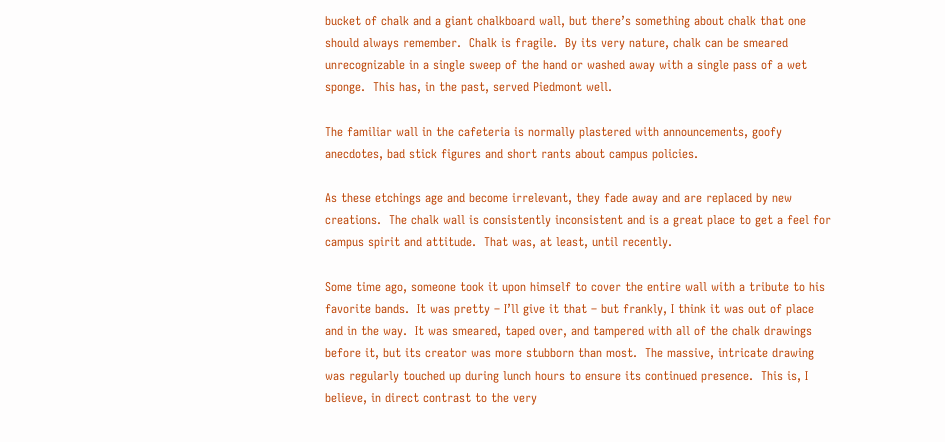bucket of chalk and a giant chalkboard wall, but there’s something about chalk that one should always remember.  Chalk is fragile.  By its very nature, chalk can be smeared unrecognizable in a single sweep of the hand or washed away with a single pass of a wet sponge.  This has, in the past, served Piedmont well.

The familiar wall in the cafeteria is normally plastered with announcements, goofy anecdotes, bad stick figures and short rants about campus policies.

As these etchings age and become irrelevant, they fade away and are replaced by new creations.  The chalk wall is consistently inconsistent and is a great place to get a feel for campus spirit and attitude.  That was, at least, until recently.

Some time ago, someone took it upon himself to cover the entire wall with a tribute to his favorite bands.  It was pretty – I’ll give it that – but frankly, I think it was out of place and in the way.  It was smeared, taped over, and tampered with all of the chalk drawings before it, but its creator was more stubborn than most.  The massive, intricate drawing was regularly touched up during lunch hours to ensure its continued presence.  This is, I believe, in direct contrast to the very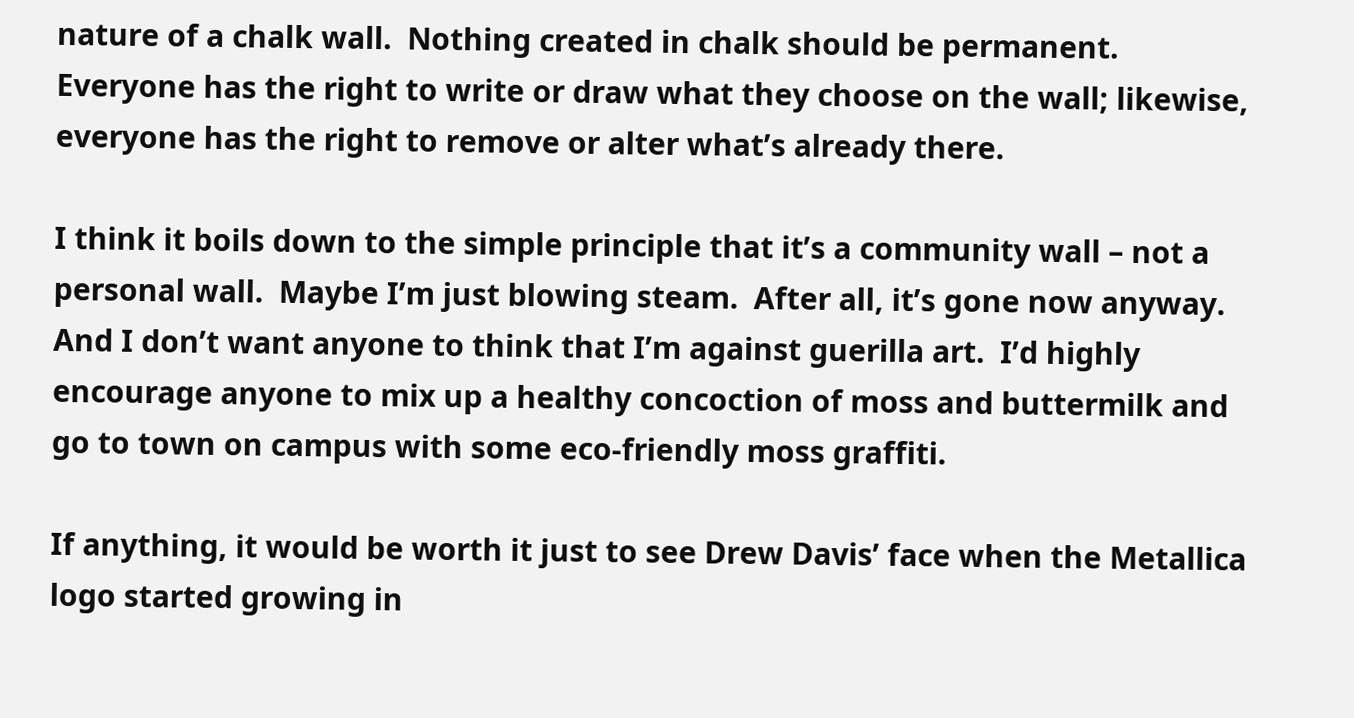nature of a chalk wall.  Nothing created in chalk should be permanent.  Everyone has the right to write or draw what they choose on the wall; likewise, everyone has the right to remove or alter what’s already there.

I think it boils down to the simple principle that it’s a community wall – not a personal wall.  Maybe I’m just blowing steam.  After all, it’s gone now anyway.  And I don’t want anyone to think that I’m against guerilla art.  I’d highly encourage anyone to mix up a healthy concoction of moss and buttermilk and go to town on campus with some eco-friendly moss graffiti.

If anything, it would be worth it just to see Drew Davis’ face when the Metallica logo started growing in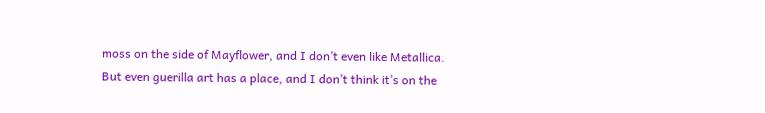moss on the side of Mayflower, and I don’t even like Metallica.  But even guerilla art has a place, and I don’t think it’s on the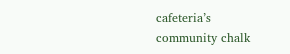cafeteria’s community chalk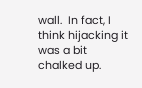wall.  In fact, I think hijacking it was a bit chalked up.